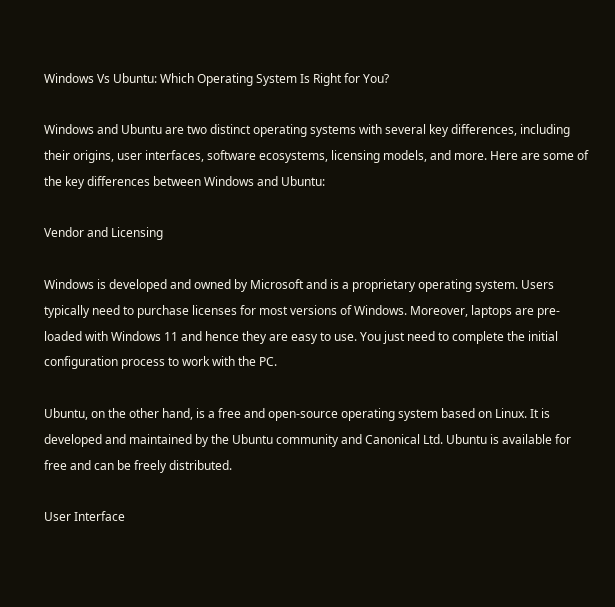Windows Vs Ubuntu: Which Operating System Is Right for You?

Windows and Ubuntu are two distinct operating systems with several key differences, including their origins, user interfaces, software ecosystems, licensing models, and more. Here are some of the key differences between Windows and Ubuntu:

Vendor and Licensing

Windows is developed and owned by Microsoft and is a proprietary operating system. Users typically need to purchase licenses for most versions of Windows. Moreover, laptops are pre-loaded with Windows 11 and hence they are easy to use. You just need to complete the initial configuration process to work with the PC.

Ubuntu, on the other hand, is a free and open-source operating system based on Linux. It is developed and maintained by the Ubuntu community and Canonical Ltd. Ubuntu is available for free and can be freely distributed.

User Interface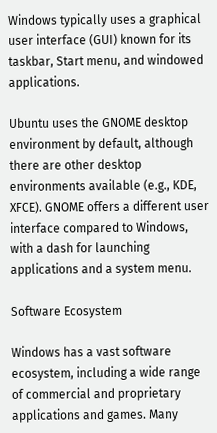Windows typically uses a graphical user interface (GUI) known for its taskbar, Start menu, and windowed applications.

Ubuntu uses the GNOME desktop environment by default, although there are other desktop environments available (e.g., KDE, XFCE). GNOME offers a different user interface compared to Windows, with a dash for launching applications and a system menu.

Software Ecosystem

Windows has a vast software ecosystem, including a wide range of commercial and proprietary applications and games. Many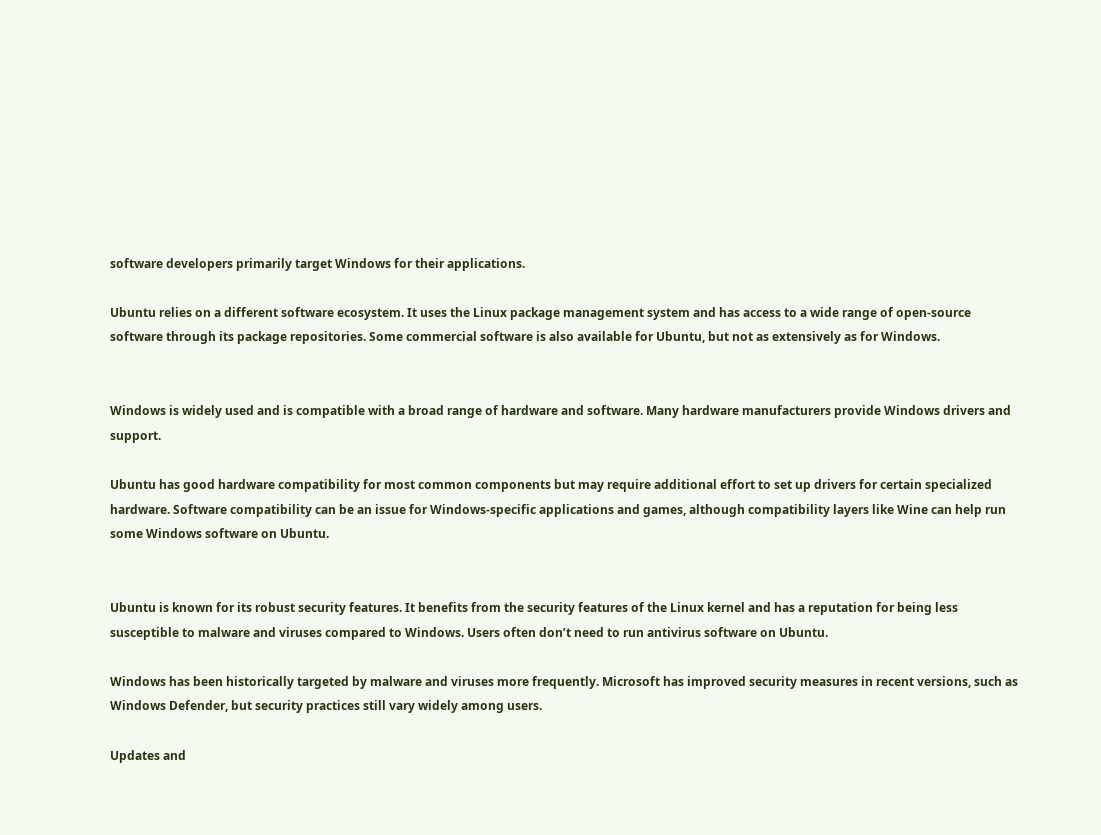software developers primarily target Windows for their applications.

Ubuntu relies on a different software ecosystem. It uses the Linux package management system and has access to a wide range of open-source software through its package repositories. Some commercial software is also available for Ubuntu, but not as extensively as for Windows.


Windows is widely used and is compatible with a broad range of hardware and software. Many hardware manufacturers provide Windows drivers and support.

Ubuntu has good hardware compatibility for most common components but may require additional effort to set up drivers for certain specialized hardware. Software compatibility can be an issue for Windows-specific applications and games, although compatibility layers like Wine can help run some Windows software on Ubuntu.


Ubuntu is known for its robust security features. It benefits from the security features of the Linux kernel and has a reputation for being less susceptible to malware and viruses compared to Windows. Users often don’t need to run antivirus software on Ubuntu.

Windows has been historically targeted by malware and viruses more frequently. Microsoft has improved security measures in recent versions, such as Windows Defender, but security practices still vary widely among users.

Updates and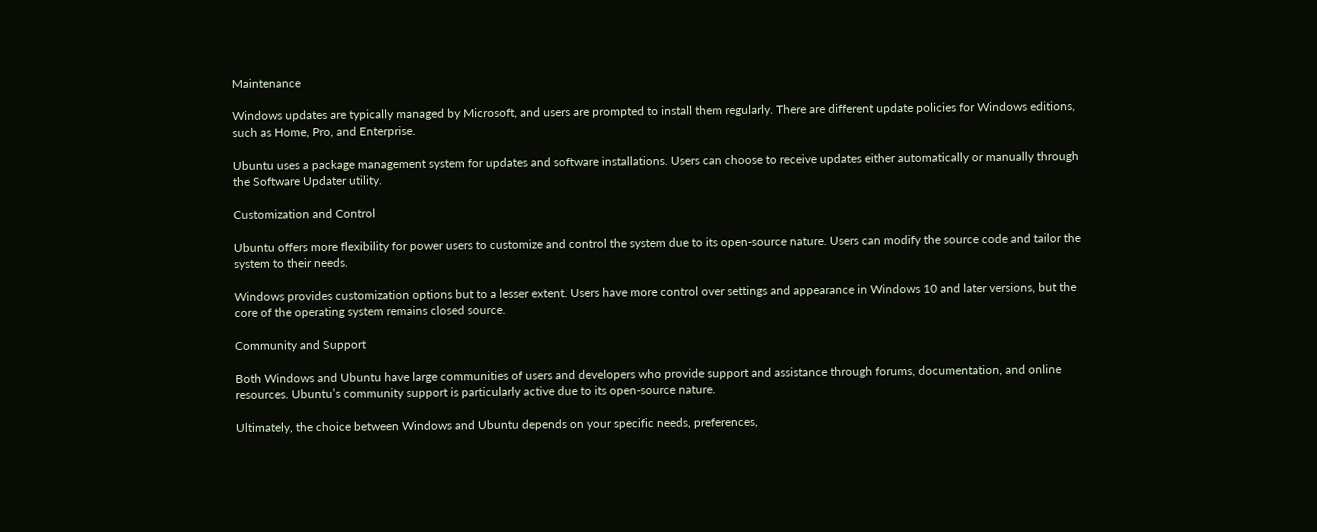Maintenance

Windows updates are typically managed by Microsoft, and users are prompted to install them regularly. There are different update policies for Windows editions, such as Home, Pro, and Enterprise.

Ubuntu uses a package management system for updates and software installations. Users can choose to receive updates either automatically or manually through the Software Updater utility.

Customization and Control

Ubuntu offers more flexibility for power users to customize and control the system due to its open-source nature. Users can modify the source code and tailor the system to their needs.

Windows provides customization options but to a lesser extent. Users have more control over settings and appearance in Windows 10 and later versions, but the core of the operating system remains closed source.

Community and Support

Both Windows and Ubuntu have large communities of users and developers who provide support and assistance through forums, documentation, and online resources. Ubuntu’s community support is particularly active due to its open-source nature.

Ultimately, the choice between Windows and Ubuntu depends on your specific needs, preferences,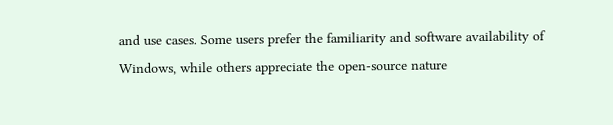and use cases. Some users prefer the familiarity and software availability of Windows, while others appreciate the open-source nature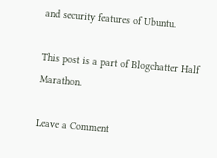and security features of Ubuntu.

This post is a part of Blogchatter Half Marathon.

Leave a Comment